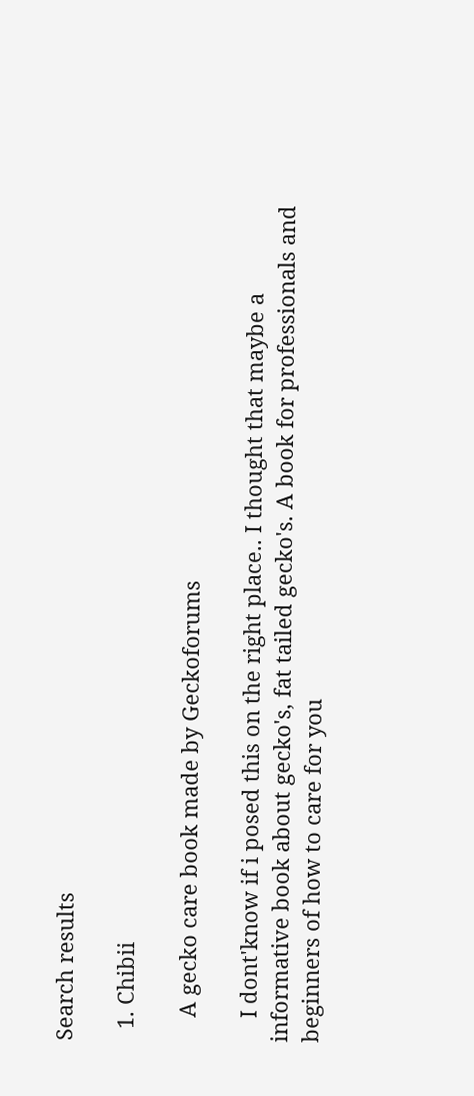Search results

  1. Chibii

    A gecko care book made by Geckoforums

    I dont'know if i posed this on the right place.. I thought that maybe a informative book about gecko's, fat tailed gecko's. A book for professionals and beginners of how to care for you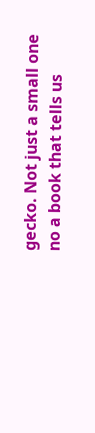gecko. Not just a small one no a book that tells us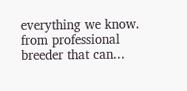everything we know. from professional breeder that can...